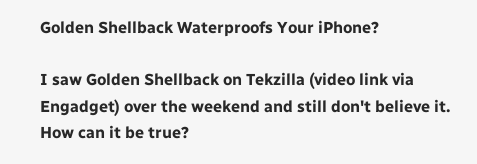Golden Shellback Waterproofs Your iPhone?

I saw Golden Shellback on Tekzilla (video link via Engadget) over the weekend and still don't believe it. How can it be true?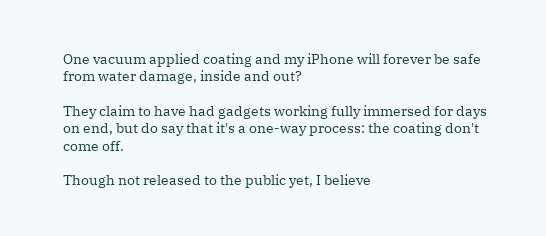One vacuum applied coating and my iPhone will forever be safe from water damage, inside and out?

They claim to have had gadgets working fully immersed for days on end, but do say that it's a one-way process: the coating don't come off.

Though not released to the public yet, I believe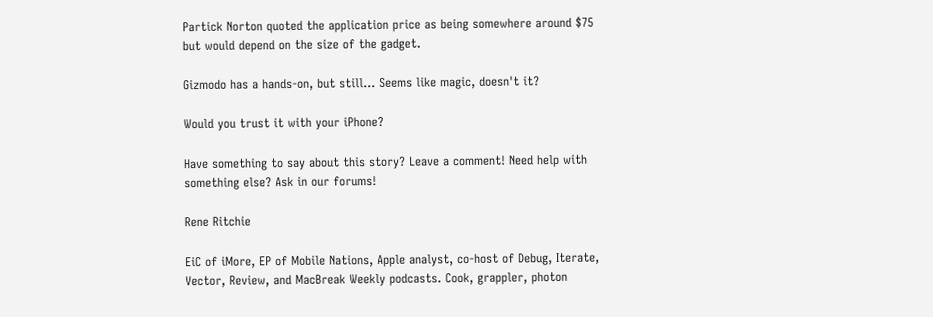Partick Norton quoted the application price as being somewhere around $75 but would depend on the size of the gadget.

Gizmodo has a hands-on, but still... Seems like magic, doesn't it?

Would you trust it with your iPhone?

Have something to say about this story? Leave a comment! Need help with something else? Ask in our forums!

Rene Ritchie

EiC of iMore, EP of Mobile Nations, Apple analyst, co-host of Debug, Iterate, Vector, Review, and MacBreak Weekly podcasts. Cook, grappler, photon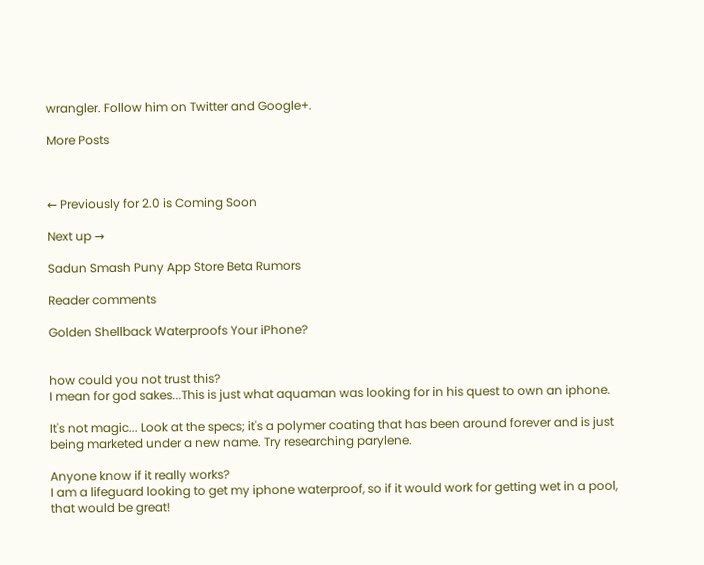wrangler. Follow him on Twitter and Google+.

More Posts



← Previously for 2.0 is Coming Soon

Next up →

Sadun Smash Puny App Store Beta Rumors

Reader comments

Golden Shellback Waterproofs Your iPhone?


how could you not trust this?
I mean for god sakes...This is just what aquaman was looking for in his quest to own an iphone.

It's not magic... Look at the specs; it's a polymer coating that has been around forever and is just being marketed under a new name. Try researching parylene.

Anyone know if it really works?
I am a lifeguard looking to get my iphone waterproof, so if it would work for getting wet in a pool, that would be great!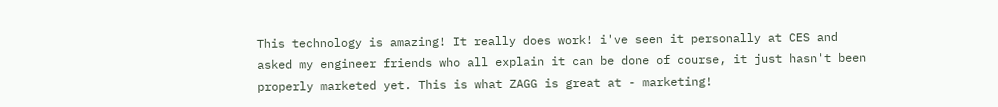This technology is amazing! It really does work! i've seen it personally at CES and asked my engineer friends who all explain it can be done of course, it just hasn't been properly marketed yet. This is what ZAGG is great at - marketing!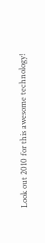Look out 2010 for this awesome technology!